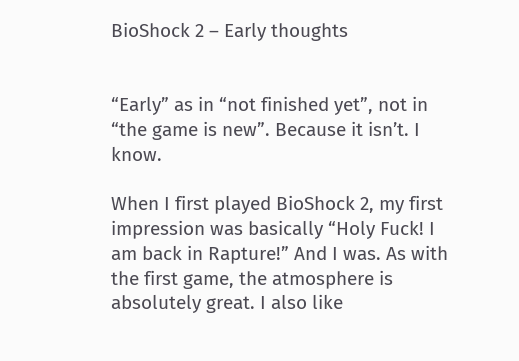BioShock 2 – Early thoughts


“Early” as in “not finished yet”, not in “the game is new”. Because it isn’t. I know.

When I first played BioShock 2, my first impression was basically “Holy Fuck! I am back in Rapture!” And I was. As with the first game, the atmosphere is absolutely great. I also like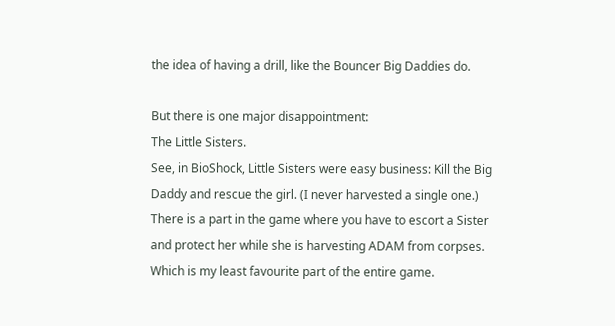the idea of having a drill, like the Bouncer Big Daddies do.

But there is one major disappointment:
The Little Sisters.
See, in BioShock, Little Sisters were easy business: Kill the Big Daddy and rescue the girl. (I never harvested a single one.) There is a part in the game where you have to escort a Sister and protect her while she is harvesting ADAM from corpses. Which is my least favourite part of the entire game.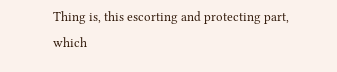Thing is, this escorting and protecting part, which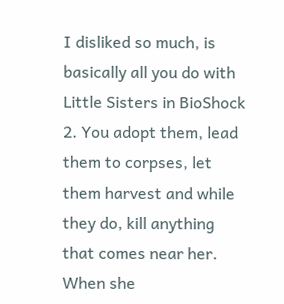I disliked so much, is basically all you do with Little Sisters in BioShock 2. You adopt them, lead them to corpses, let them harvest and while they do, kill anything that comes near her. When she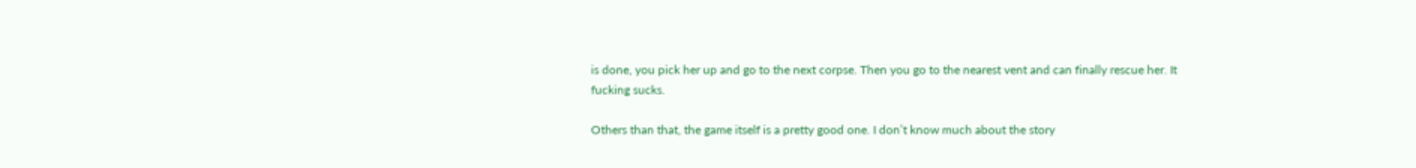is done, you pick her up and go to the next corpse. Then you go to the nearest vent and can finally rescue her. It fucking sucks.

Others than that, the game itself is a pretty good one. I don’t know much about the story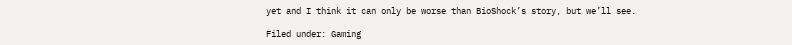yet and I think it can only be worse than BioShock’s story, but we’ll see.

Filed under: Gaming